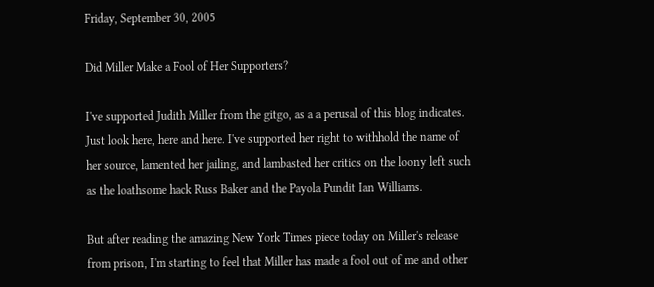Friday, September 30, 2005

Did Miller Make a Fool of Her Supporters?

I've supported Judith Miller from the gitgo, as a a perusal of this blog indicates. Just look here, here and here. I've supported her right to withhold the name of her source, lamented her jailing, and lambasted her critics on the loony left such as the loathsome hack Russ Baker and the Payola Pundit Ian Williams.

But after reading the amazing New York Times piece today on Miller's release from prison, I'm starting to feel that Miller has made a fool out of me and other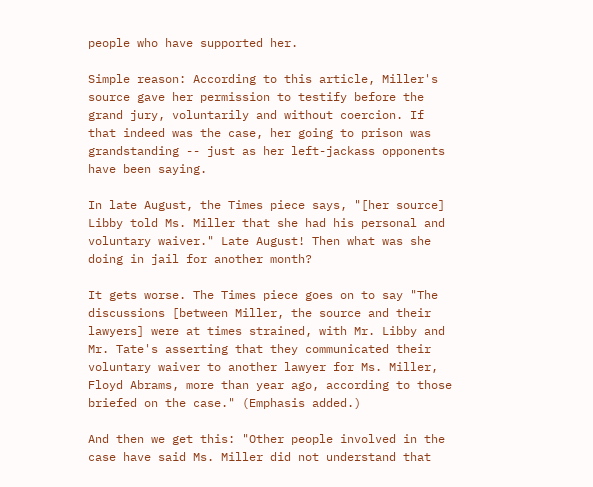people who have supported her.

Simple reason: According to this article, Miller's source gave her permission to testify before the grand jury, voluntarily and without coercion. If that indeed was the case, her going to prison was grandstanding -- just as her left-jackass opponents have been saying.

In late August, the Times piece says, "[her source] Libby told Ms. Miller that she had his personal and voluntary waiver." Late August! Then what was she doing in jail for another month?

It gets worse. The Times piece goes on to say "The discussions [between Miller, the source and their lawyers] were at times strained, with Mr. Libby and Mr. Tate's asserting that they communicated their voluntary waiver to another lawyer for Ms. Miller, Floyd Abrams, more than year ago, according to those briefed on the case." (Emphasis added.)

And then we get this: "Other people involved in the case have said Ms. Miller did not understand that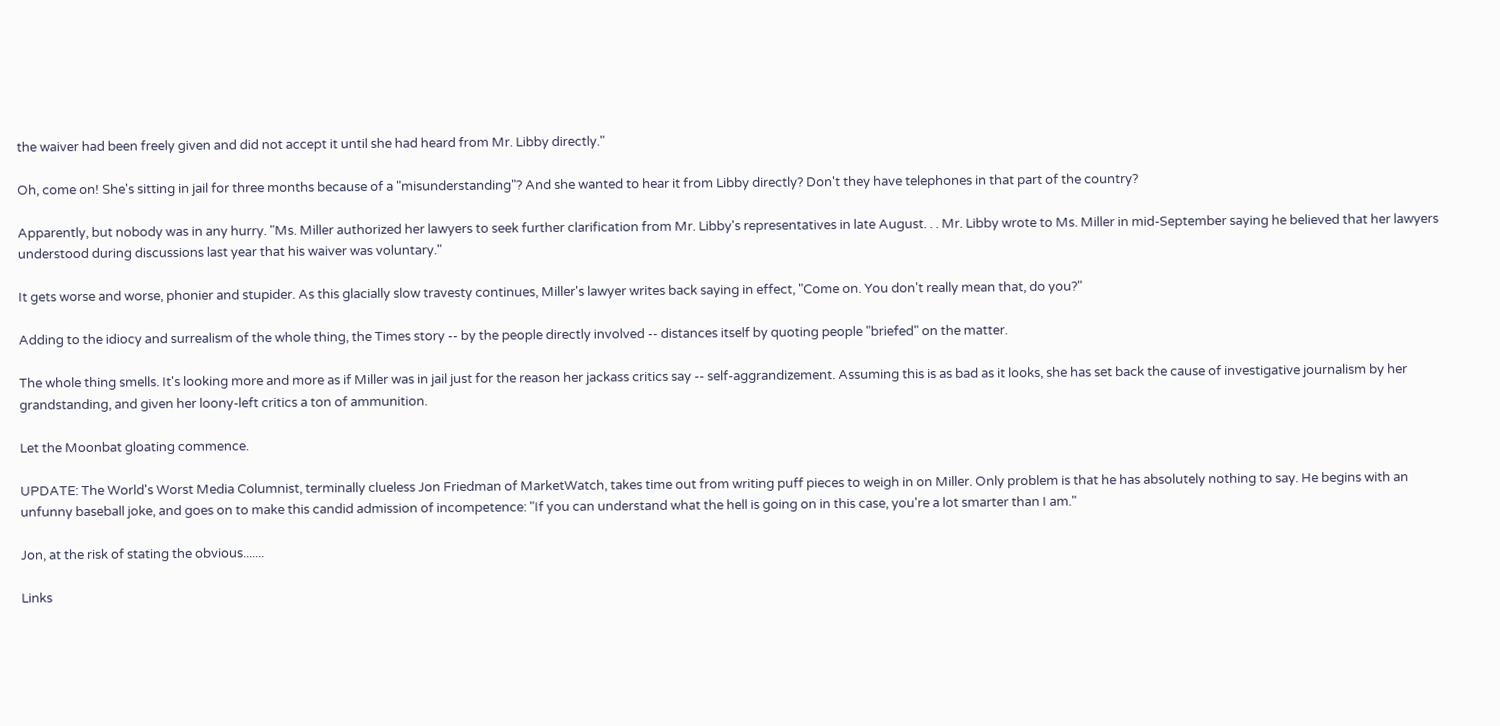the waiver had been freely given and did not accept it until she had heard from Mr. Libby directly."

Oh, come on! She's sitting in jail for three months because of a "misunderstanding"? And she wanted to hear it from Libby directly? Don't they have telephones in that part of the country?

Apparently, but nobody was in any hurry. "Ms. Miller authorized her lawyers to seek further clarification from Mr. Libby's representatives in late August. . . Mr. Libby wrote to Ms. Miller in mid-September saying he believed that her lawyers understood during discussions last year that his waiver was voluntary."

It gets worse and worse, phonier and stupider. As this glacially slow travesty continues, Miller's lawyer writes back saying in effect, "Come on. You don't really mean that, do you?"

Adding to the idiocy and surrealism of the whole thing, the Times story -- by the people directly involved -- distances itself by quoting people "briefed" on the matter.

The whole thing smells. It's looking more and more as if Miller was in jail just for the reason her jackass critics say -- self-aggrandizement. Assuming this is as bad as it looks, she has set back the cause of investigative journalism by her grandstanding, and given her loony-left critics a ton of ammunition.

Let the Moonbat gloating commence.

UPDATE: The World's Worst Media Columnist, terminally clueless Jon Friedman of MarketWatch, takes time out from writing puff pieces to weigh in on Miller. Only problem is that he has absolutely nothing to say. He begins with an unfunny baseball joke, and goes on to make this candid admission of incompetence: "If you can understand what the hell is going on in this case, you're a lot smarter than I am."

Jon, at the risk of stating the obvious.......

Links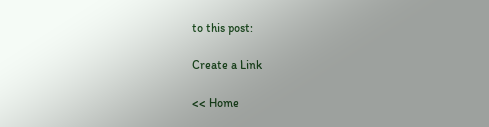to this post:

Create a Link

<< Home